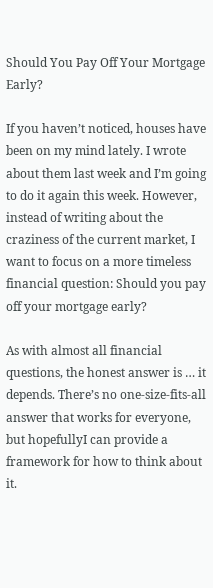Should You Pay Off Your Mortgage Early?

If you haven’t noticed, houses have been on my mind lately. I wrote about them last week and I’m going to do it again this week. However, instead of writing about the craziness of the current market, I want to focus on a more timeless financial question: Should you pay off your mortgage early?

As with almost all financial questions, the honest answer is … it depends. There’s no one-size-fits-all answer that works for everyone, but hopefullyI can provide a framework for how to think about it.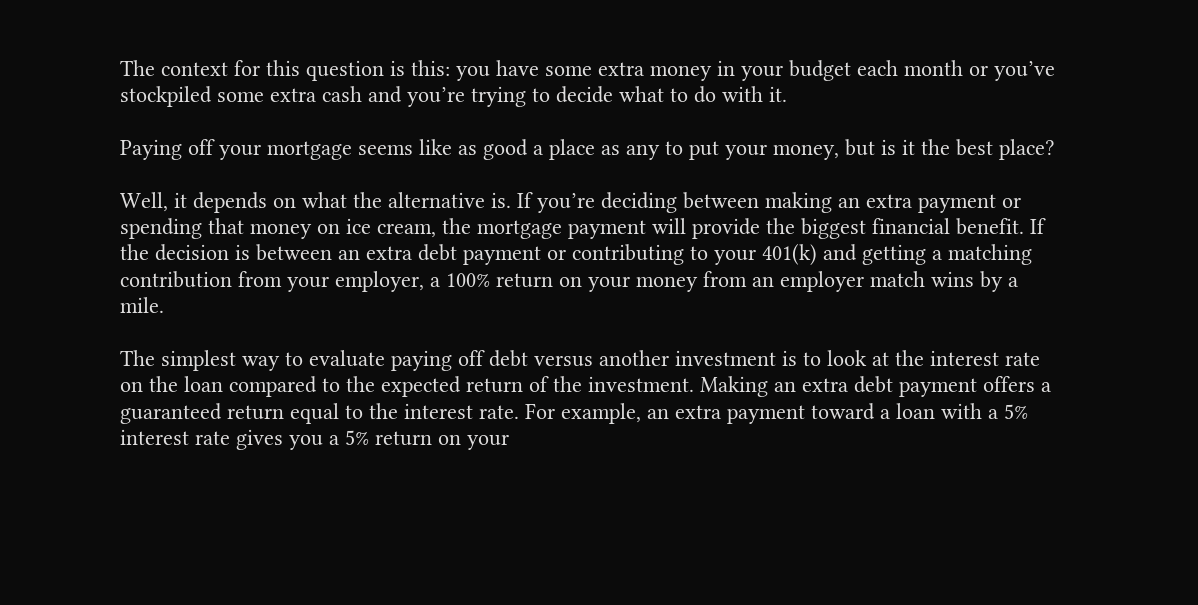The context for this question is this: you have some extra money in your budget each month or you’ve stockpiled some extra cash and you’re trying to decide what to do with it.

Paying off your mortgage seems like as good a place as any to put your money, but is it the best place?

Well, it depends on what the alternative is. If you’re deciding between making an extra payment or spending that money on ice cream, the mortgage payment will provide the biggest financial benefit. If the decision is between an extra debt payment or contributing to your 401(k) and getting a matching contribution from your employer, a 100% return on your money from an employer match wins by a mile.

The simplest way to evaluate paying off debt versus another investment is to look at the interest rate on the loan compared to the expected return of the investment. Making an extra debt payment offers a guaranteed return equal to the interest rate. For example, an extra payment toward a loan with a 5% interest rate gives you a 5% return on your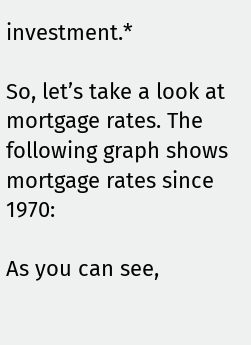investment.*

So, let’s take a look at mortgage rates. The following graph shows mortgage rates since 1970:

As you can see,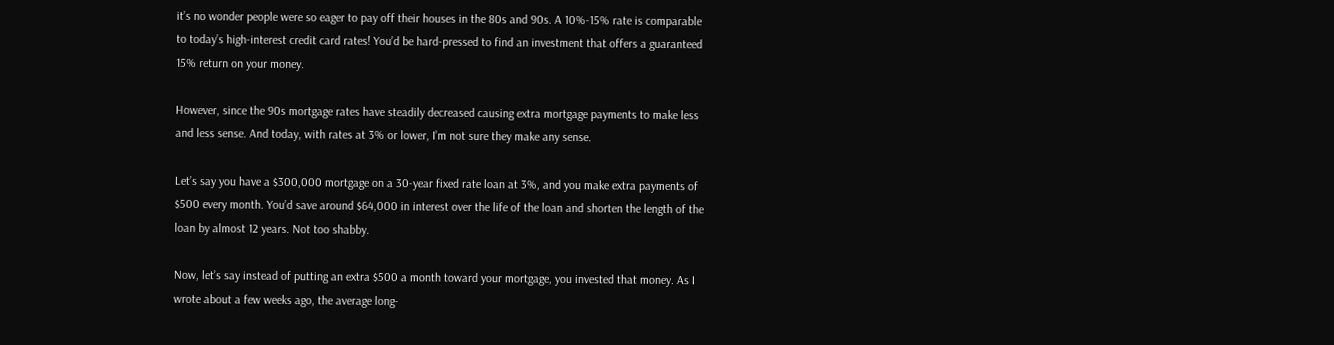it’s no wonder people were so eager to pay off their houses in the 80s and 90s. A 10%-15% rate is comparable to today’s high-interest credit card rates! You’d be hard-pressed to find an investment that offers a guaranteed 15% return on your money.

However, since the 90s mortgage rates have steadily decreased causing extra mortgage payments to make less and less sense. And today, with rates at 3% or lower, I’m not sure they make any sense.

Let’s say you have a $300,000 mortgage on a 30-year fixed rate loan at 3%, and you make extra payments of $500 every month. You’d save around $64,000 in interest over the life of the loan and shorten the length of the loan by almost 12 years. Not too shabby.

Now, let’s say instead of putting an extra $500 a month toward your mortgage, you invested that money. As I wrote about a few weeks ago, the average long-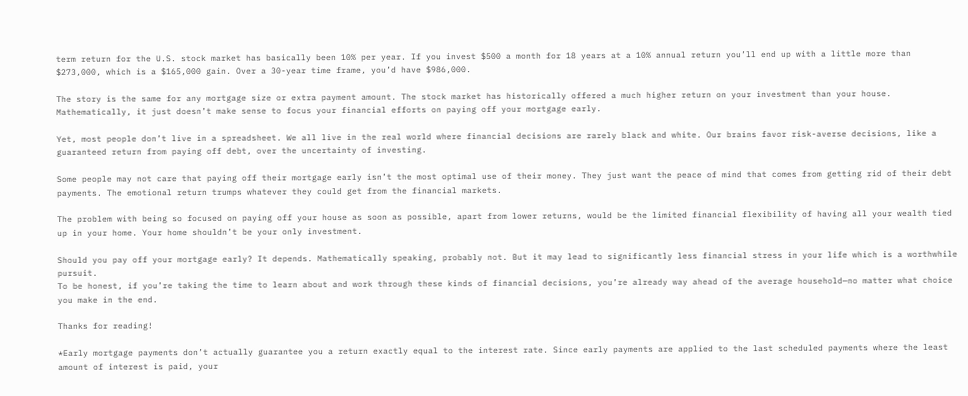term return for the U.S. stock market has basically been 10% per year. If you invest $500 a month for 18 years at a 10% annual return you’ll end up with a little more than $273,000, which is a $165,000 gain. Over a 30-year time frame, you’d have $986,000.

The story is the same for any mortgage size or extra payment amount. The stock market has historically offered a much higher return on your investment than your house. Mathematically, it just doesn’t make sense to focus your financial efforts on paying off your mortgage early.

Yet, most people don’t live in a spreadsheet. We all live in the real world where financial decisions are rarely black and white. Our brains favor risk-averse decisions, like a guaranteed return from paying off debt, over the uncertainty of investing.

Some people may not care that paying off their mortgage early isn’t the most optimal use of their money. They just want the peace of mind that comes from getting rid of their debt payments. The emotional return trumps whatever they could get from the financial markets.

The problem with being so focused on paying off your house as soon as possible, apart from lower returns, would be the limited financial flexibility of having all your wealth tied up in your home. Your home shouldn’t be your only investment.

Should you pay off your mortgage early? It depends. Mathematically speaking, probably not. But it may lead to significantly less financial stress in your life which is a worthwhile pursuit.
To be honest, if you’re taking the time to learn about and work through these kinds of financial decisions, you’re already way ahead of the average household—no matter what choice you make in the end.

Thanks for reading!

*Early mortgage payments don’t actually guarantee you a return exactly equal to the interest rate. Since early payments are applied to the last scheduled payments where the least amount of interest is paid, your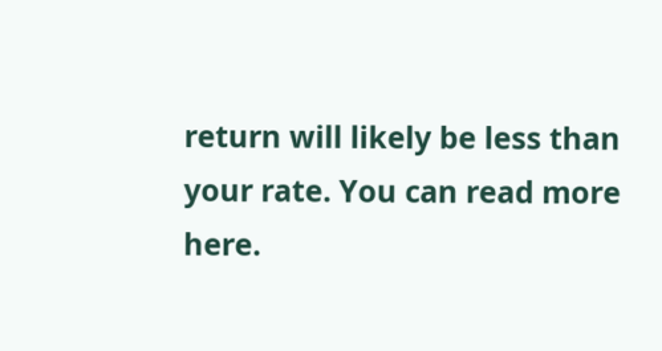return will likely be less than your rate. You can read more here.